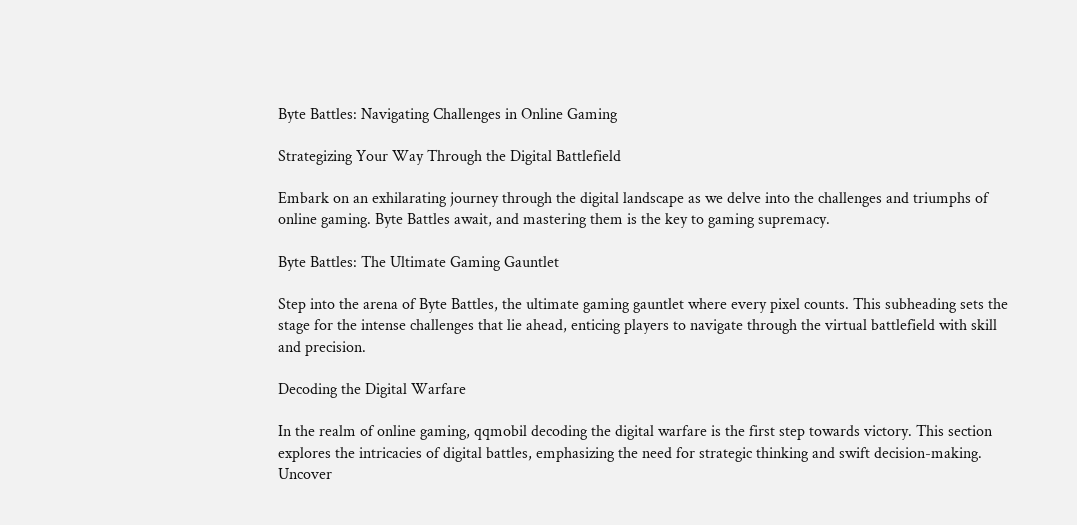Byte Battles: Navigating Challenges in Online Gaming

Strategizing Your Way Through the Digital Battlefield

Embark on an exhilarating journey through the digital landscape as we delve into the challenges and triumphs of online gaming. Byte Battles await, and mastering them is the key to gaming supremacy.

Byte Battles: The Ultimate Gaming Gauntlet

Step into the arena of Byte Battles, the ultimate gaming gauntlet where every pixel counts. This subheading sets the stage for the intense challenges that lie ahead, enticing players to navigate through the virtual battlefield with skill and precision.

Decoding the Digital Warfare

In the realm of online gaming, qqmobil decoding the digital warfare is the first step towards victory. This section explores the intricacies of digital battles, emphasizing the need for strategic thinking and swift decision-making. Uncover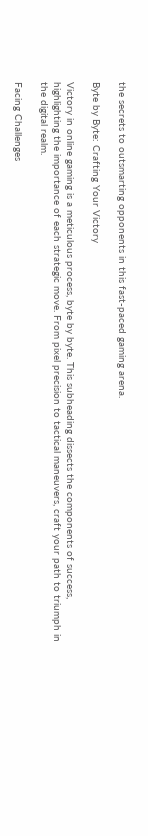the secrets to outsmarting opponents in this fast-paced gaming arena.

Byte by Byte: Crafting Your Victory

Victory in online gaming is a meticulous process, byte by byte. This subheading dissects the components of success, highlighting the importance of each strategic move. From pixel precision to tactical maneuvers, craft your path to triumph in the digital realm.

Facing Challenges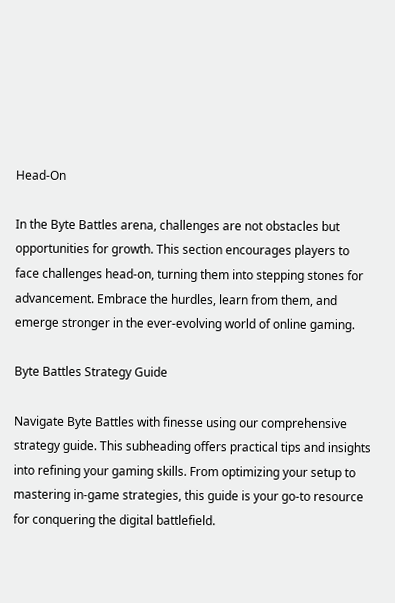Head-On

In the Byte Battles arena, challenges are not obstacles but opportunities for growth. This section encourages players to face challenges head-on, turning them into stepping stones for advancement. Embrace the hurdles, learn from them, and emerge stronger in the ever-evolving world of online gaming.

Byte Battles Strategy Guide

Navigate Byte Battles with finesse using our comprehensive strategy guide. This subheading offers practical tips and insights into refining your gaming skills. From optimizing your setup to mastering in-game strategies, this guide is your go-to resource for conquering the digital battlefield.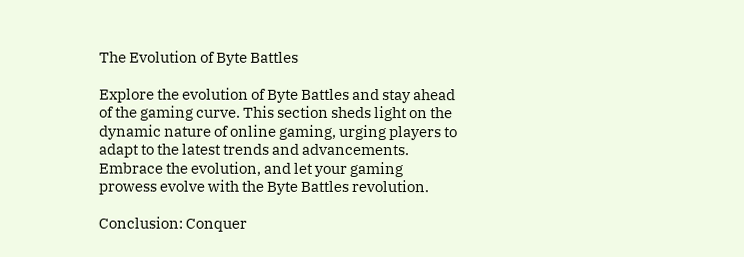The Evolution of Byte Battles

Explore the evolution of Byte Battles and stay ahead of the gaming curve. This section sheds light on the dynamic nature of online gaming, urging players to adapt to the latest trends and advancements. Embrace the evolution, and let your gaming prowess evolve with the Byte Battles revolution.

Conclusion: Conquer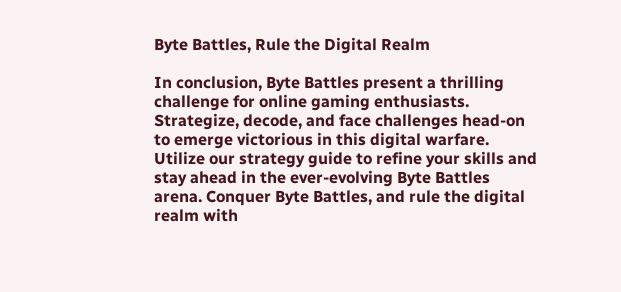Byte Battles, Rule the Digital Realm

In conclusion, Byte Battles present a thrilling challenge for online gaming enthusiasts. Strategize, decode, and face challenges head-on to emerge victorious in this digital warfare. Utilize our strategy guide to refine your skills and stay ahead in the ever-evolving Byte Battles arena. Conquer Byte Battles, and rule the digital realm with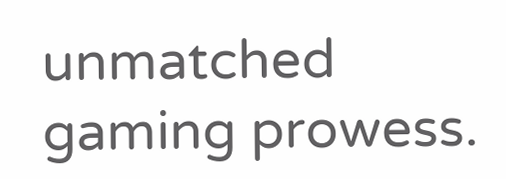unmatched gaming prowess.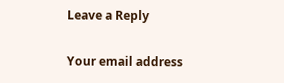Leave a Reply

Your email address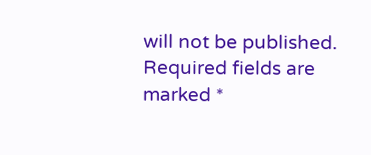will not be published. Required fields are marked *